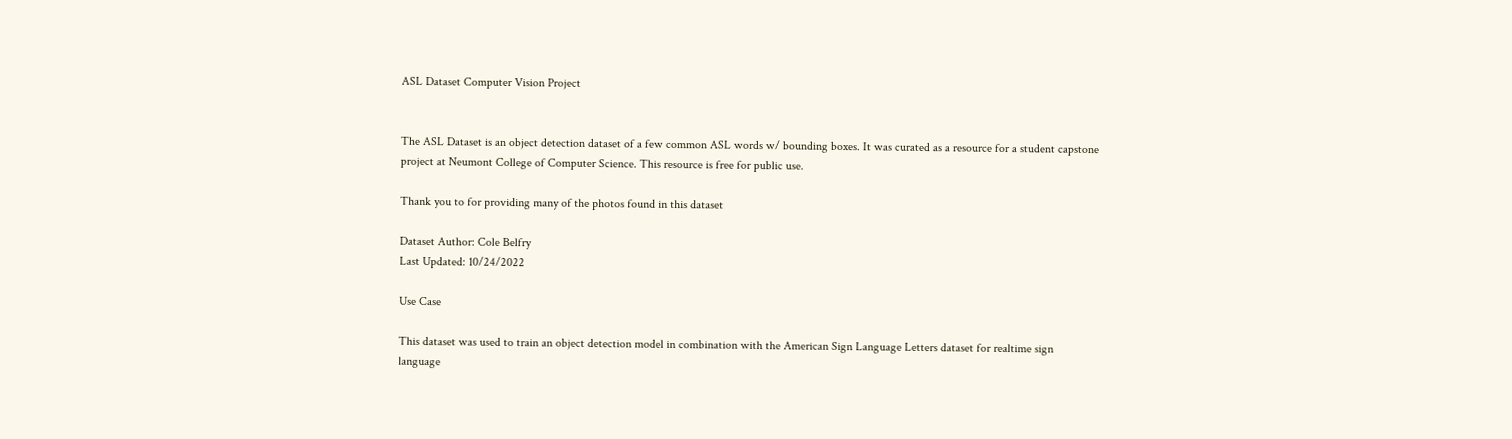ASL Dataset Computer Vision Project


The ASL Dataset is an object detection dataset of a few common ASL words w/ bounding boxes. It was curated as a resource for a student capstone project at Neumont College of Computer Science. This resource is free for public use.

Thank you to for providing many of the photos found in this dataset

Dataset Author: Cole Belfry
Last Updated: 10/24/2022

Use Case

This dataset was used to train an object detection model in combination with the American Sign Language Letters dataset for realtime sign language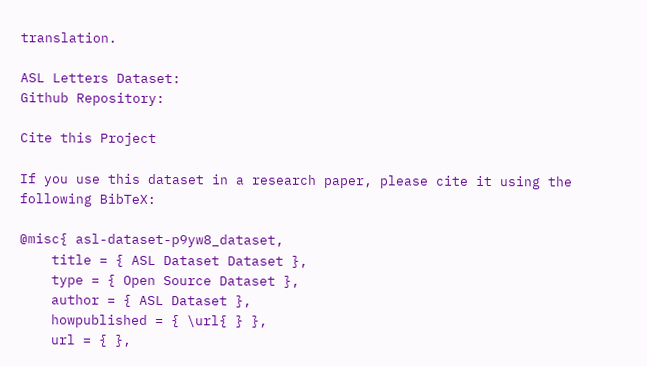translation.

ASL Letters Dataset:
Github Repository:

Cite this Project

If you use this dataset in a research paper, please cite it using the following BibTeX:

@misc{ asl-dataset-p9yw8_dataset,
    title = { ASL Dataset Dataset },
    type = { Open Source Dataset },
    author = { ASL Dataset },
    howpublished = { \url{ } },
    url = { },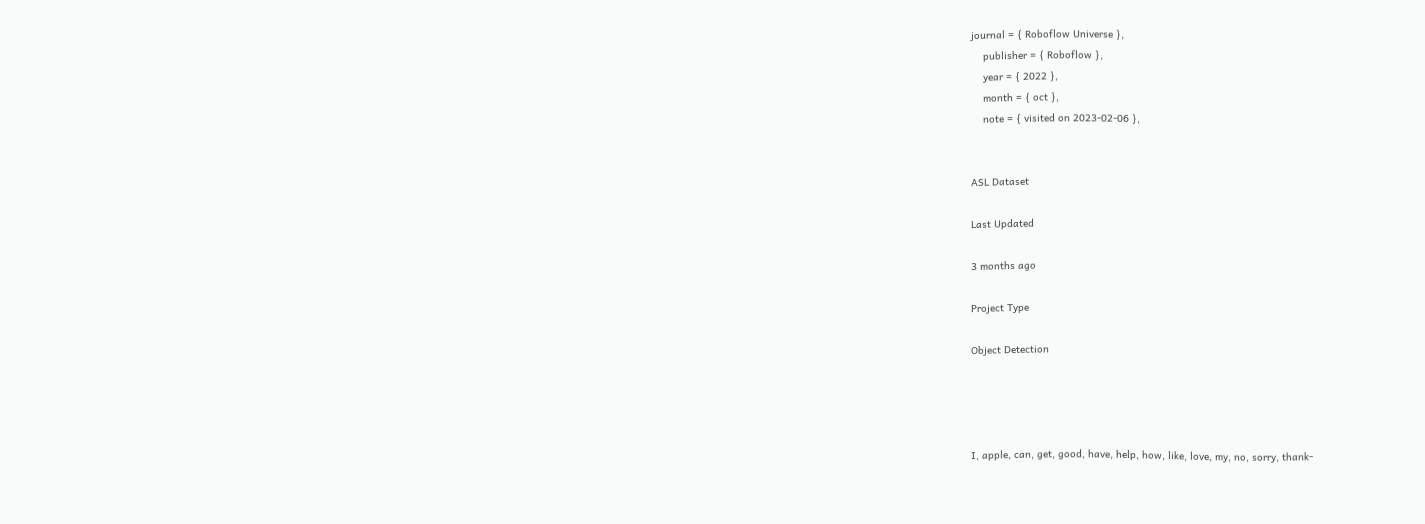journal = { Roboflow Universe },
    publisher = { Roboflow },
    year = { 2022 },
    month = { oct },
    note = { visited on 2023-02-06 },


ASL Dataset

Last Updated

3 months ago

Project Type

Object Detection




I, apple, can, get, good, have, help, how, like, love, my, no, sorry, thank-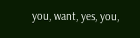you, want, yes, you,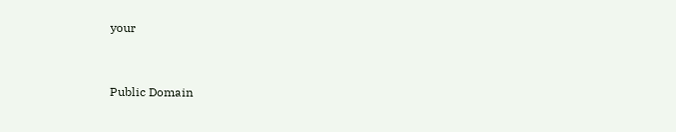your


Public Domain